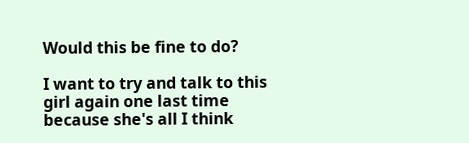Would this be fine to do?

I want to try and talk to this girl again one last time because she's all I think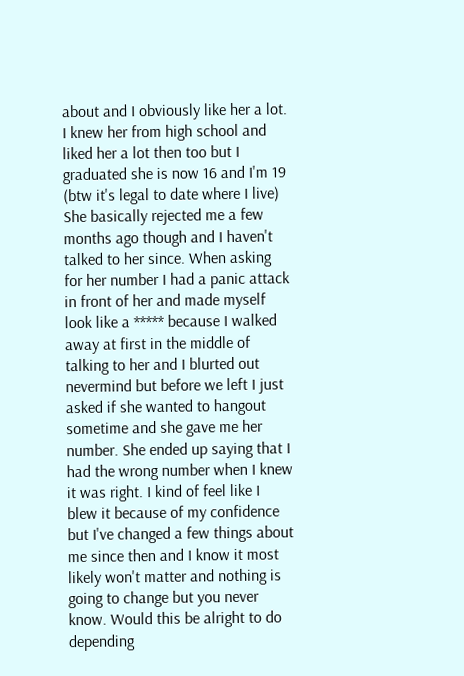about and I obviously like her a lot. I knew her from high school and liked her a lot then too but I graduated she is now 16 and I'm 19 (btw it's legal to date where I live) She basically rejected me a few months ago though and I haven't talked to her since. When asking for her number I had a panic attack in front of her and made myself look like a ***** because I walked away at first in the middle of talking to her and I blurted out nevermind but before we left I just asked if she wanted to hangout sometime and she gave me her number. She ended up saying that I had the wrong number when I knew it was right. I kind of feel like I blew it because of my confidence but I've changed a few things about me since then and I know it most likely won't matter and nothing is going to change but you never know. Would this be alright to do depending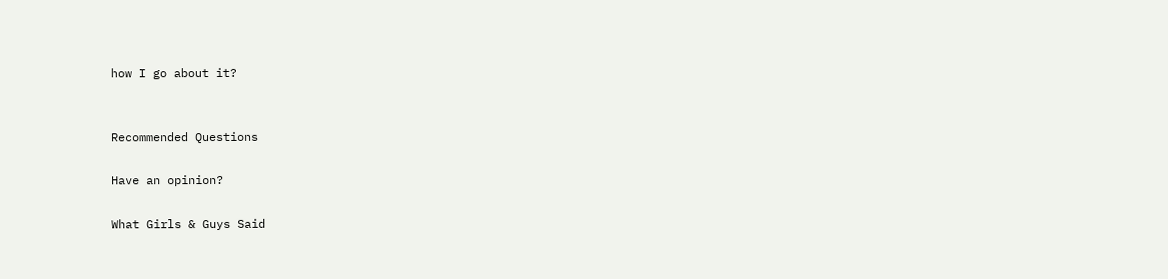how I go about it?


Recommended Questions

Have an opinion?

What Girls & Guys Said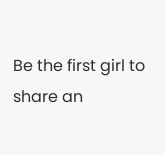Be the first girl to share an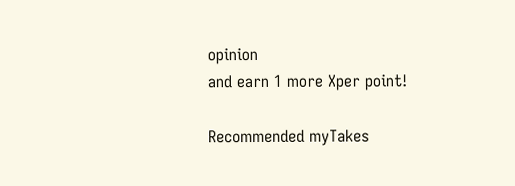opinion
and earn 1 more Xper point!

Recommended myTakes